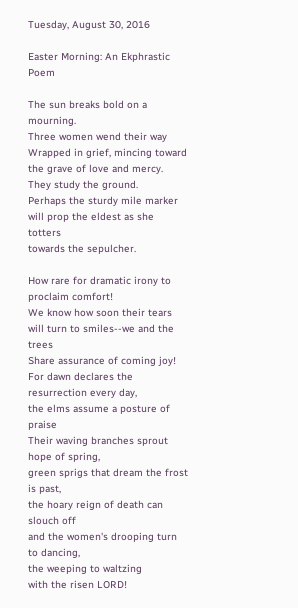Tuesday, August 30, 2016

Easter Morning: An Ekphrastic Poem

The sun breaks bold on a mourning.
Three women wend their way
Wrapped in grief, mincing toward
the grave of love and mercy.
They study the ground.
Perhaps the sturdy mile marker
will prop the eldest as she totters
towards the sepulcher.

How rare for dramatic irony to proclaim comfort!
We know how soon their tears
will turn to smiles--we and the trees
Share assurance of coming joy!
For dawn declares the resurrection every day,
the elms assume a posture of praise
Their waving branches sprout hope of spring,
green sprigs that dream the frost is past,
the hoary reign of death can slouch off
and the women's drooping turn to dancing,
the weeping to waltzing
with the risen LORD!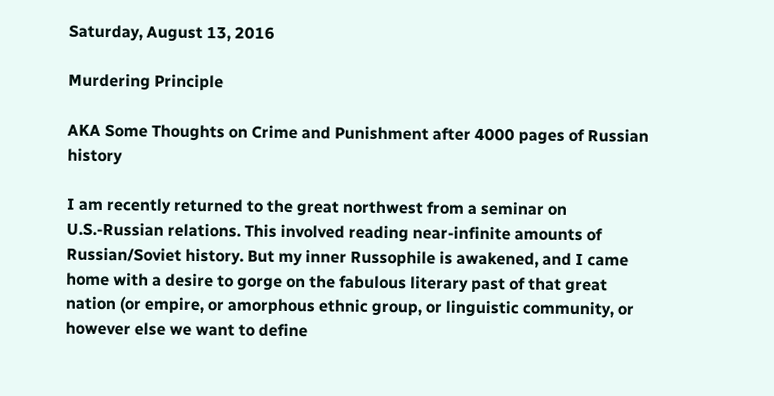Saturday, August 13, 2016

Murdering Principle

AKA Some Thoughts on Crime and Punishment after 4000 pages of Russian history

I am recently returned to the great northwest from a seminar on U.S.-Russian relations. This involved reading near-infinite amounts of Russian/Soviet history. But my inner Russophile is awakened, and I came home with a desire to gorge on the fabulous literary past of that great nation (or empire, or amorphous ethnic group, or linguistic community, or however else we want to define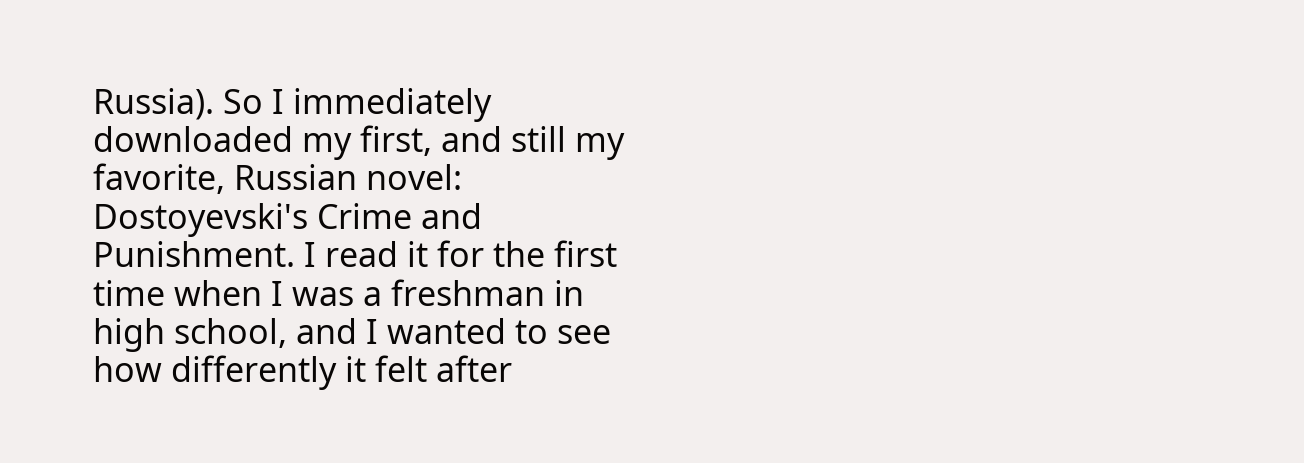Russia). So I immediately downloaded my first, and still my favorite, Russian novel: Dostoyevski's Crime and Punishment. I read it for the first time when I was a freshman in high school, and I wanted to see how differently it felt after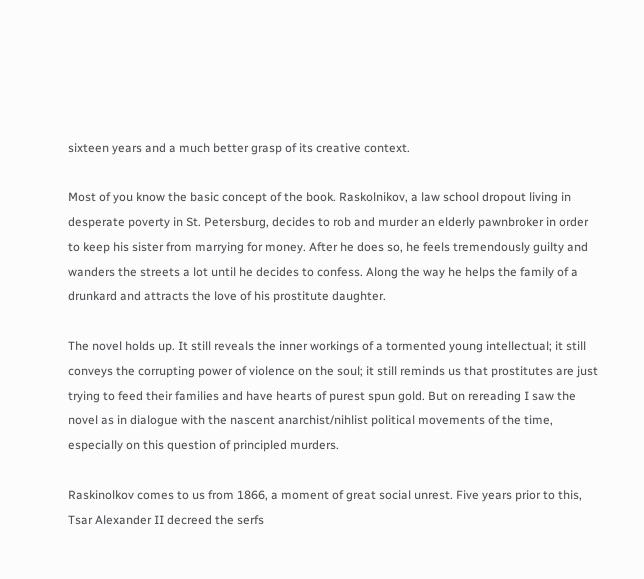sixteen years and a much better grasp of its creative context.

Most of you know the basic concept of the book. Raskolnikov, a law school dropout living in desperate poverty in St. Petersburg, decides to rob and murder an elderly pawnbroker in order to keep his sister from marrying for money. After he does so, he feels tremendously guilty and wanders the streets a lot until he decides to confess. Along the way he helps the family of a drunkard and attracts the love of his prostitute daughter.

The novel holds up. It still reveals the inner workings of a tormented young intellectual; it still conveys the corrupting power of violence on the soul; it still reminds us that prostitutes are just trying to feed their families and have hearts of purest spun gold. But on rereading I saw the novel as in dialogue with the nascent anarchist/nihlist political movements of the time, especially on this question of principled murders.

Raskinolkov comes to us from 1866, a moment of great social unrest. Five years prior to this, Tsar Alexander II decreed the serfs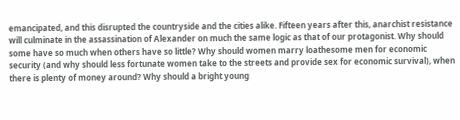emancipated, and this disrupted the countryside and the cities alike. Fifteen years after this, anarchist resistance will culminate in the assassination of Alexander on much the same logic as that of our protagonist. Why should some have so much when others have so little? Why should women marry loathesome men for economic security (and why should less fortunate women take to the streets and provide sex for economic survival), when there is plenty of money around? Why should a bright young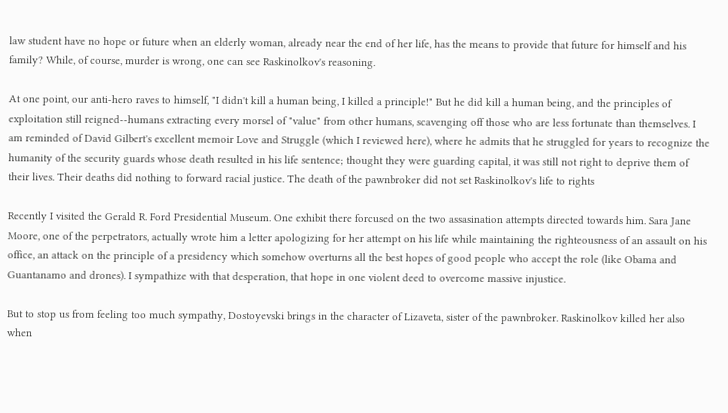law student have no hope or future when an elderly woman, already near the end of her life, has the means to provide that future for himself and his family? While, of course, murder is wrong, one can see Raskinolkov's reasoning.

At one point, our anti-hero raves to himself, "I didn't kill a human being, I killed a principle!" But he did kill a human being, and the principles of exploitation still reigned--humans extracting every morsel of "value" from other humans, scavenging off those who are less fortunate than themselves. I am reminded of David Gilbert's excellent memoir Love and Struggle (which I reviewed here), where he admits that he struggled for years to recognize the humanity of the security guards whose death resulted in his life sentence; thought they were guarding capital, it was still not right to deprive them of their lives. Their deaths did nothing to forward racial justice. The death of the pawnbroker did not set Raskinolkov's life to rights

Recently I visited the Gerald R. Ford Presidential Museum. One exhibit there forcused on the two assasination attempts directed towards him. Sara Jane Moore, one of the perpetrators, actually wrote him a letter apologizing for her attempt on his life while maintaining the righteousness of an assault on his office, an attack on the principle of a presidency which somehow overturns all the best hopes of good people who accept the role (like Obama and Guantanamo and drones). I sympathize with that desperation, that hope in one violent deed to overcome massive injustice.

But to stop us from feeling too much sympathy, Dostoyevski brings in the character of Lizaveta, sister of the pawnbroker. Raskinolkov killed her also when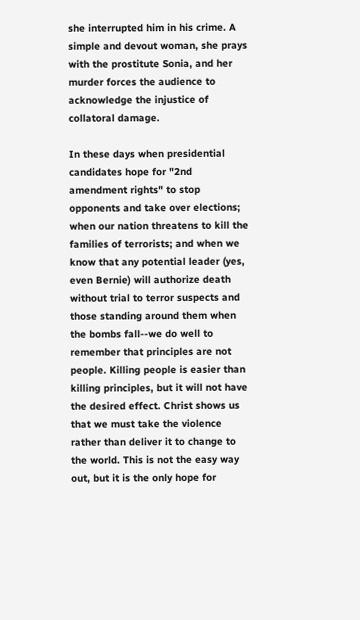she interrupted him in his crime. A simple and devout woman, she prays with the prostitute Sonia, and her murder forces the audience to acknowledge the injustice of collatoral damage.

In these days when presidential candidates hope for "2nd amendment rights" to stop opponents and take over elections; when our nation threatens to kill the families of terrorists; and when we know that any potential leader (yes, even Bernie) will authorize death without trial to terror suspects and those standing around them when the bombs fall--we do well to remember that principles are not people. Killing people is easier than killing principles, but it will not have the desired effect. Christ shows us that we must take the violence rather than deliver it to change to the world. This is not the easy way out, but it is the only hope for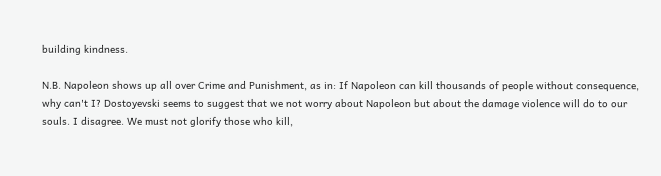building kindness.

N.B. Napoleon shows up all over Crime and Punishment, as in: If Napoleon can kill thousands of people without consequence, why can't I? Dostoyevski seems to suggest that we not worry about Napoleon but about the damage violence will do to our souls. I disagree. We must not glorify those who kill,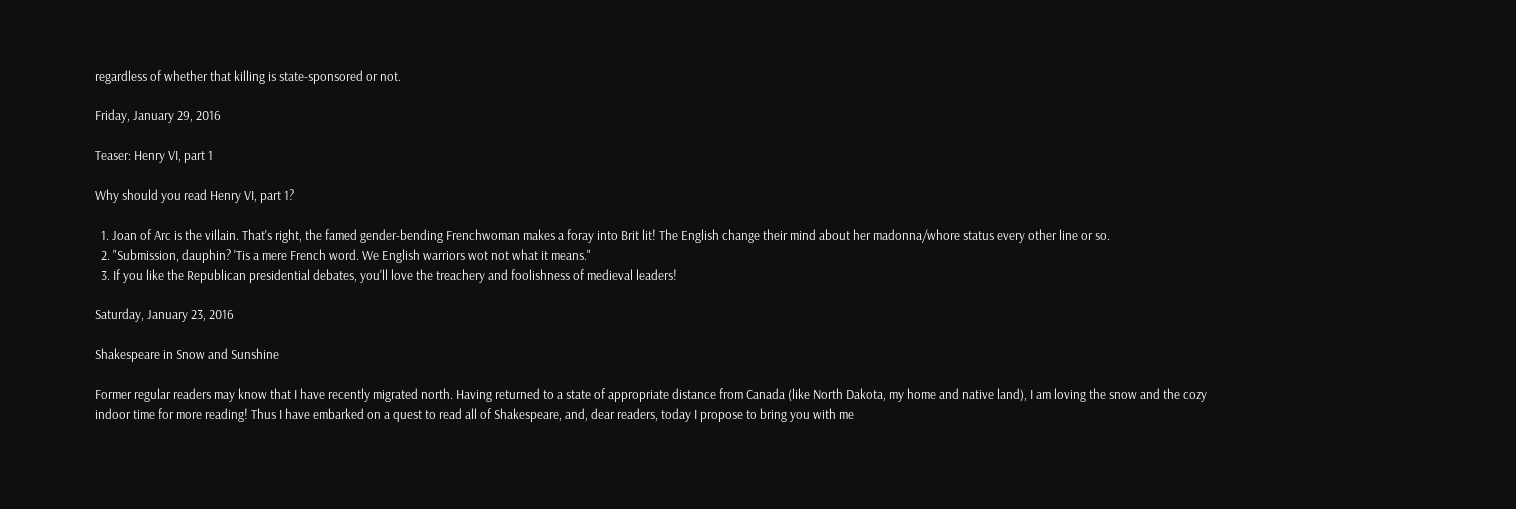regardless of whether that killing is state-sponsored or not.

Friday, January 29, 2016

Teaser: Henry VI, part 1

Why should you read Henry VI, part 1?

  1. Joan of Arc is the villain. That's right, the famed gender-bending Frenchwoman makes a foray into Brit lit! The English change their mind about her madonna/whore status every other line or so.
  2. "Submission, dauphin? 'Tis a mere French word. We English warriors wot not what it means."
  3. If you like the Republican presidential debates, you'll love the treachery and foolishness of medieval leaders!

Saturday, January 23, 2016

Shakespeare in Snow and Sunshine

Former regular readers may know that I have recently migrated north. Having returned to a state of appropriate distance from Canada (like North Dakota, my home and native land), I am loving the snow and the cozy indoor time for more reading! Thus I have embarked on a quest to read all of Shakespeare, and, dear readers, today I propose to bring you with me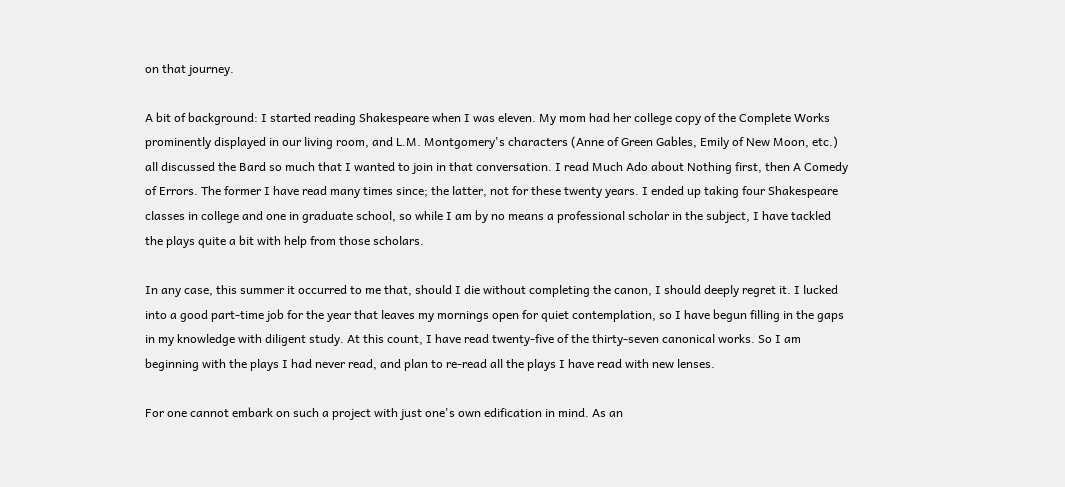on that journey.

A bit of background: I started reading Shakespeare when I was eleven. My mom had her college copy of the Complete Works prominently displayed in our living room, and L.M. Montgomery's characters (Anne of Green Gables, Emily of New Moon, etc.) all discussed the Bard so much that I wanted to join in that conversation. I read Much Ado about Nothing first, then A Comedy of Errors. The former I have read many times since; the latter, not for these twenty years. I ended up taking four Shakespeare classes in college and one in graduate school, so while I am by no means a professional scholar in the subject, I have tackled the plays quite a bit with help from those scholars.

In any case, this summer it occurred to me that, should I die without completing the canon, I should deeply regret it. I lucked into a good part-time job for the year that leaves my mornings open for quiet contemplation, so I have begun filling in the gaps in my knowledge with diligent study. At this count, I have read twenty-five of the thirty-seven canonical works. So I am beginning with the plays I had never read, and plan to re-read all the plays I have read with new lenses.

For one cannot embark on such a project with just one's own edification in mind. As an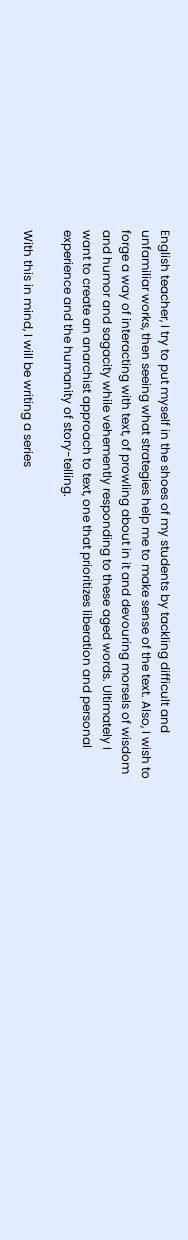English teacher, I try to put myself in the shoes of my students by tackling difficult and unfamiliar works, then seeing what strategies help me to make sense of the text. Also, I wish to forge a way of interacting with text, of prowling about in it and devouring morsels of wisdom and humor and sagacity while vehemently responding to these aged words. Ultimately I want to create an anarchist approach to text, one that prioritizes liberation and personal experience and the humanity of story-telling.

With this in mind, I will be writing a series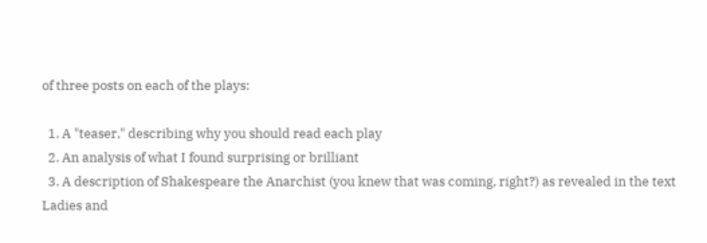of three posts on each of the plays:

  1. A "teaser," describing why you should read each play
  2. An analysis of what I found surprising or brilliant
  3. A description of Shakespeare the Anarchist (you knew that was coming, right?) as revealed in the text
Ladies and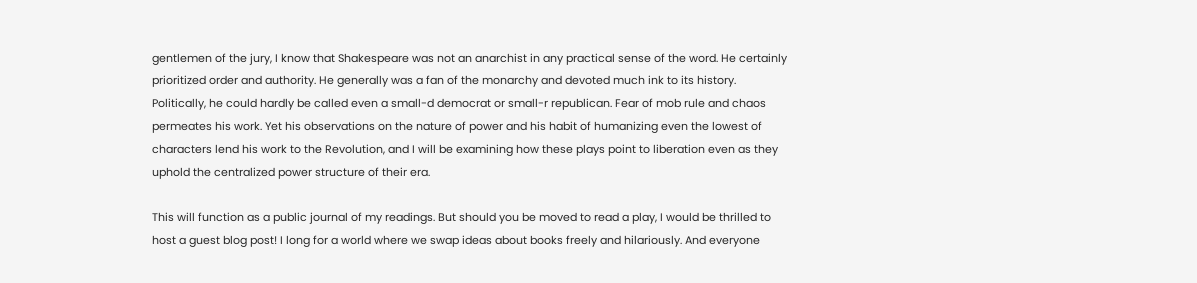gentlemen of the jury, I know that Shakespeare was not an anarchist in any practical sense of the word. He certainly prioritized order and authority. He generally was a fan of the monarchy and devoted much ink to its history. Politically, he could hardly be called even a small-d democrat or small-r republican. Fear of mob rule and chaos permeates his work. Yet his observations on the nature of power and his habit of humanizing even the lowest of characters lend his work to the Revolution, and I will be examining how these plays point to liberation even as they uphold the centralized power structure of their era.

This will function as a public journal of my readings. But should you be moved to read a play, I would be thrilled to host a guest blog post! I long for a world where we swap ideas about books freely and hilariously. And everyone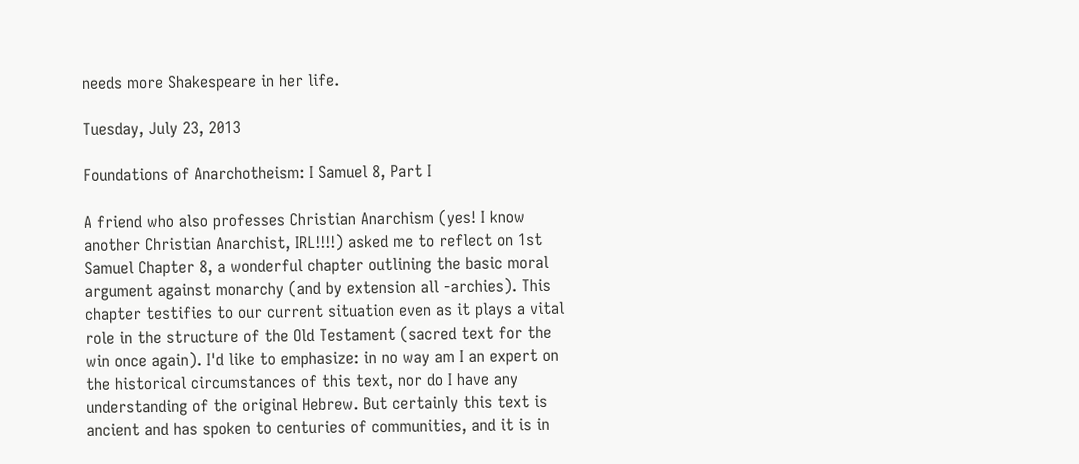needs more Shakespeare in her life.

Tuesday, July 23, 2013

Foundations of Anarchotheism: I Samuel 8, Part I

A friend who also professes Christian Anarchism (yes! I know another Christian Anarchist, IRL!!!!) asked me to reflect on 1st Samuel Chapter 8, a wonderful chapter outlining the basic moral argument against monarchy (and by extension all -archies). This chapter testifies to our current situation even as it plays a vital role in the structure of the Old Testament (sacred text for the win once again). I'd like to emphasize: in no way am I an expert on the historical circumstances of this text, nor do I have any understanding of the original Hebrew. But certainly this text is ancient and has spoken to centuries of communities, and it is in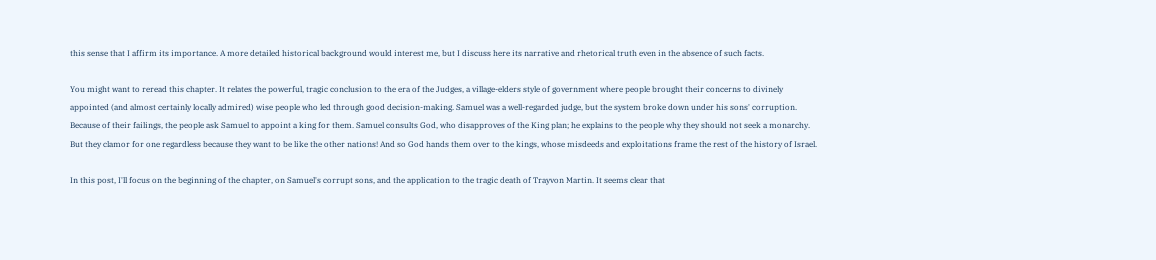this sense that I affirm its importance. A more detailed historical background would interest me, but I discuss here its narrative and rhetorical truth even in the absence of such facts.

You might want to reread this chapter. It relates the powerful, tragic conclusion to the era of the Judges, a village-elders style of government where people brought their concerns to divinely appointed (and almost certainly locally admired) wise people who led through good decision-making. Samuel was a well-regarded judge, but the system broke down under his sons' corruption. Because of their failings, the people ask Samuel to appoint a king for them. Samuel consults God, who disapproves of the King plan; he explains to the people why they should not seek a monarchy. But they clamor for one regardless because they want to be like the other nations! And so God hands them over to the kings, whose misdeeds and exploitations frame the rest of the history of Israel.

In this post, I'll focus on the beginning of the chapter, on Samuel's corrupt sons, and the application to the tragic death of Trayvon Martin. It seems clear that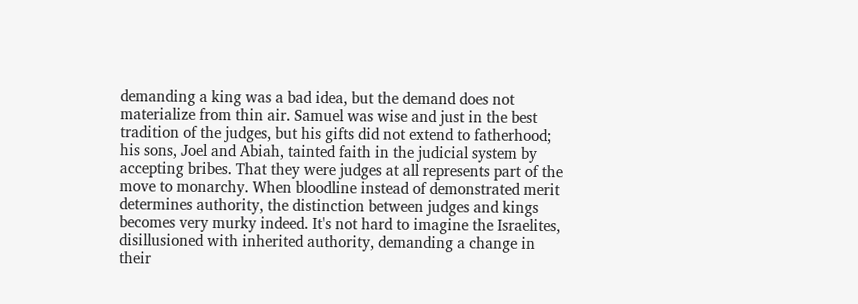demanding a king was a bad idea, but the demand does not materialize from thin air. Samuel was wise and just in the best tradition of the judges, but his gifts did not extend to fatherhood; his sons, Joel and Abiah, tainted faith in the judicial system by accepting bribes. That they were judges at all represents part of the move to monarchy. When bloodline instead of demonstrated merit determines authority, the distinction between judges and kings becomes very murky indeed. It's not hard to imagine the Israelites, disillusioned with inherited authority, demanding a change in their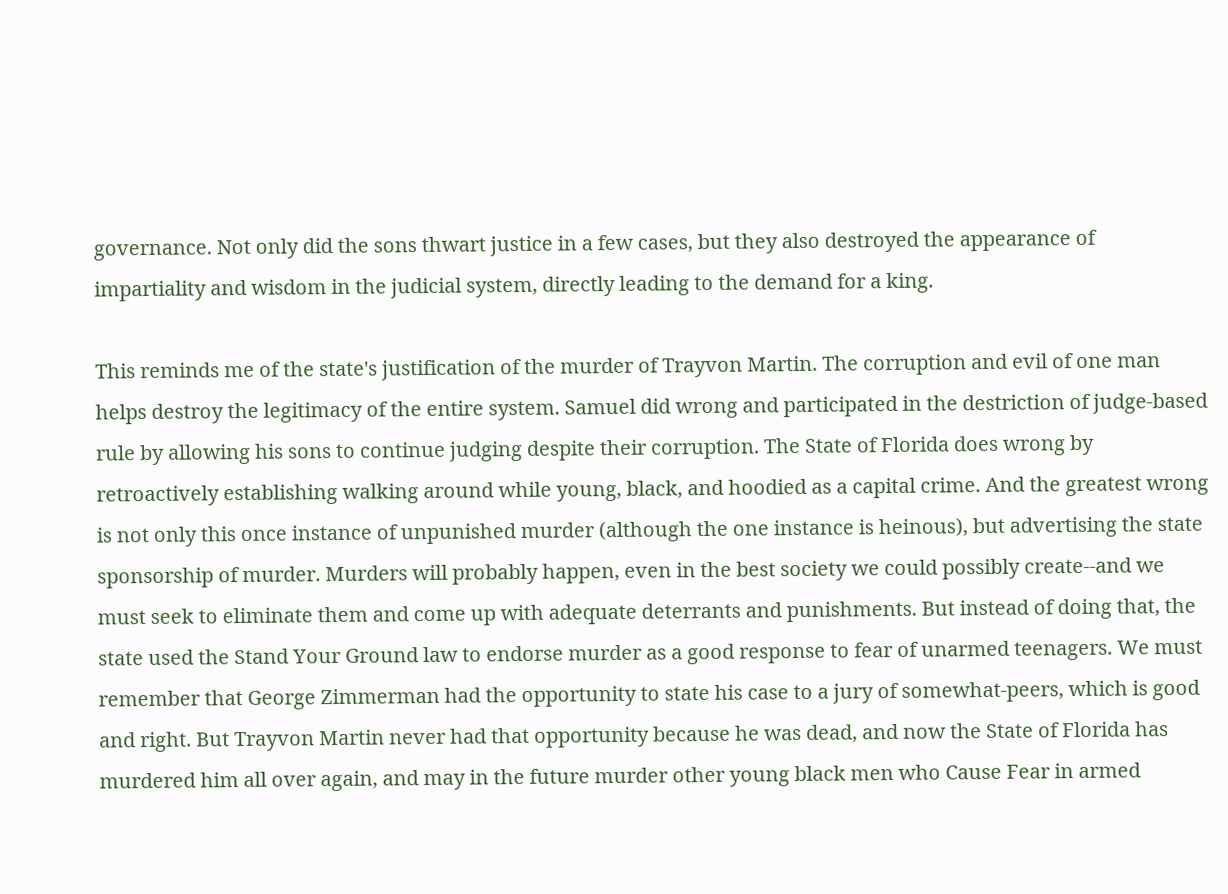governance. Not only did the sons thwart justice in a few cases, but they also destroyed the appearance of impartiality and wisdom in the judicial system, directly leading to the demand for a king.

This reminds me of the state's justification of the murder of Trayvon Martin. The corruption and evil of one man helps destroy the legitimacy of the entire system. Samuel did wrong and participated in the destriction of judge-based rule by allowing his sons to continue judging despite their corruption. The State of Florida does wrong by retroactively establishing walking around while young, black, and hoodied as a capital crime. And the greatest wrong is not only this once instance of unpunished murder (although the one instance is heinous), but advertising the state sponsorship of murder. Murders will probably happen, even in the best society we could possibly create--and we must seek to eliminate them and come up with adequate deterrants and punishments. But instead of doing that, the state used the Stand Your Ground law to endorse murder as a good response to fear of unarmed teenagers. We must remember that George Zimmerman had the opportunity to state his case to a jury of somewhat-peers, which is good and right. But Trayvon Martin never had that opportunity because he was dead, and now the State of Florida has murdered him all over again, and may in the future murder other young black men who Cause Fear in armed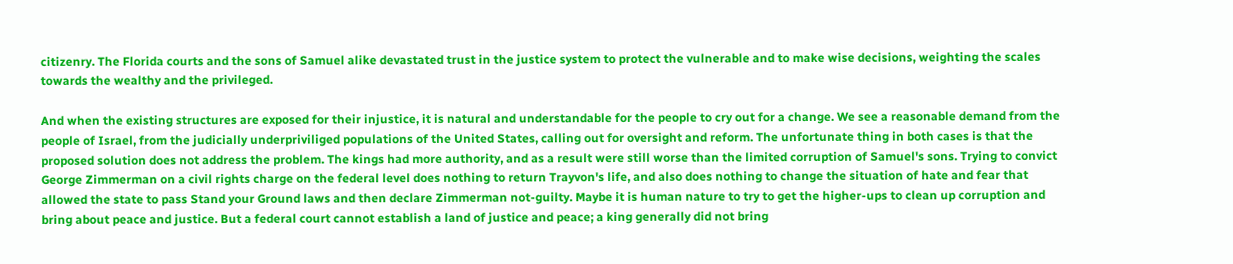citizenry. The Florida courts and the sons of Samuel alike devastated trust in the justice system to protect the vulnerable and to make wise decisions, weighting the scales towards the wealthy and the privileged.

And when the existing structures are exposed for their injustice, it is natural and understandable for the people to cry out for a change. We see a reasonable demand from the people of Israel, from the judicially underpriviliged populations of the United States, calling out for oversight and reform. The unfortunate thing in both cases is that the proposed solution does not address the problem. The kings had more authority, and as a result were still worse than the limited corruption of Samuel's sons. Trying to convict George Zimmerman on a civil rights charge on the federal level does nothing to return Trayvon's life, and also does nothing to change the situation of hate and fear that allowed the state to pass Stand your Ground laws and then declare Zimmerman not-guilty. Maybe it is human nature to try to get the higher-ups to clean up corruption and bring about peace and justice. But a federal court cannot establish a land of justice and peace; a king generally did not bring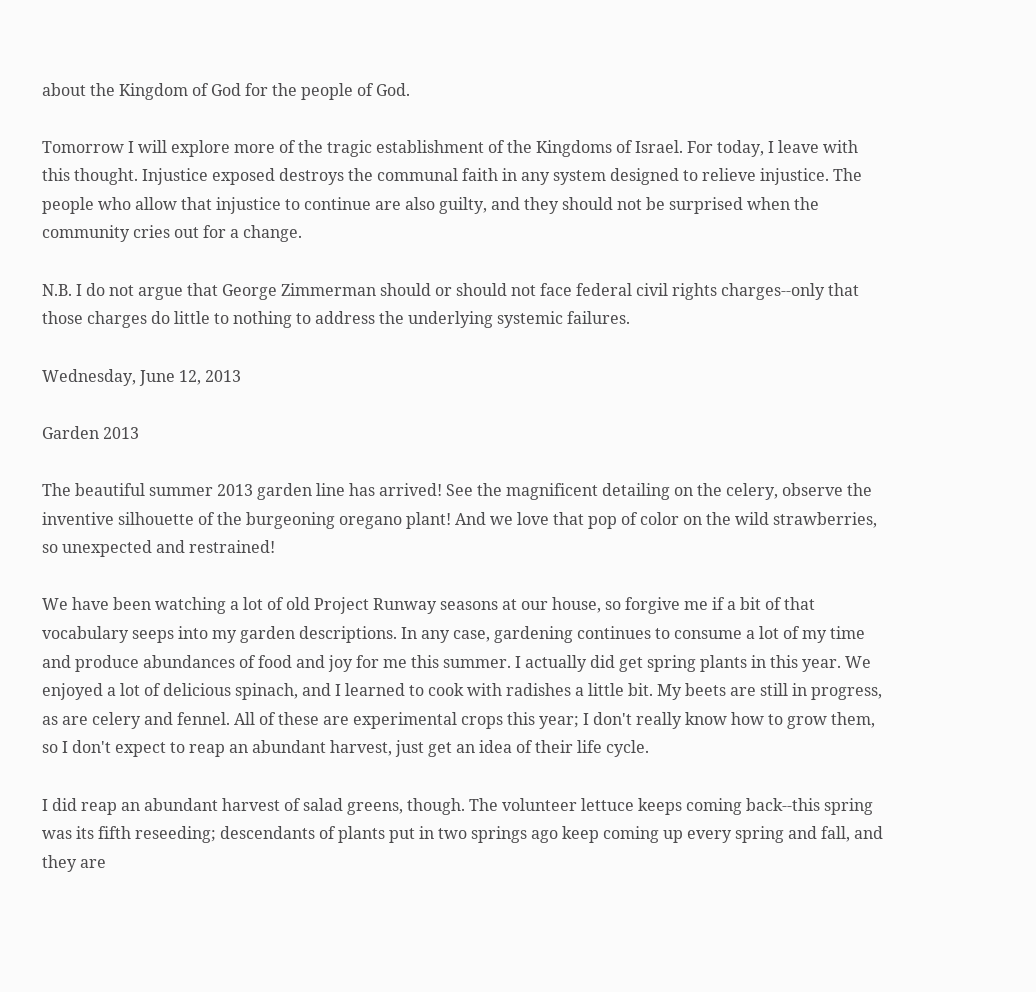about the Kingdom of God for the people of God.

Tomorrow I will explore more of the tragic establishment of the Kingdoms of Israel. For today, I leave with this thought. Injustice exposed destroys the communal faith in any system designed to relieve injustice. The people who allow that injustice to continue are also guilty, and they should not be surprised when the community cries out for a change.

N.B. I do not argue that George Zimmerman should or should not face federal civil rights charges--only that those charges do little to nothing to address the underlying systemic failures.

Wednesday, June 12, 2013

Garden 2013

The beautiful summer 2013 garden line has arrived! See the magnificent detailing on the celery, observe the inventive silhouette of the burgeoning oregano plant! And we love that pop of color on the wild strawberries, so unexpected and restrained!

We have been watching a lot of old Project Runway seasons at our house, so forgive me if a bit of that vocabulary seeps into my garden descriptions. In any case, gardening continues to consume a lot of my time and produce abundances of food and joy for me this summer. I actually did get spring plants in this year. We enjoyed a lot of delicious spinach, and I learned to cook with radishes a little bit. My beets are still in progress, as are celery and fennel. All of these are experimental crops this year; I don't really know how to grow them, so I don't expect to reap an abundant harvest, just get an idea of their life cycle.

I did reap an abundant harvest of salad greens, though. The volunteer lettuce keeps coming back--this spring was its fifth reseeding; descendants of plants put in two springs ago keep coming up every spring and fall, and they are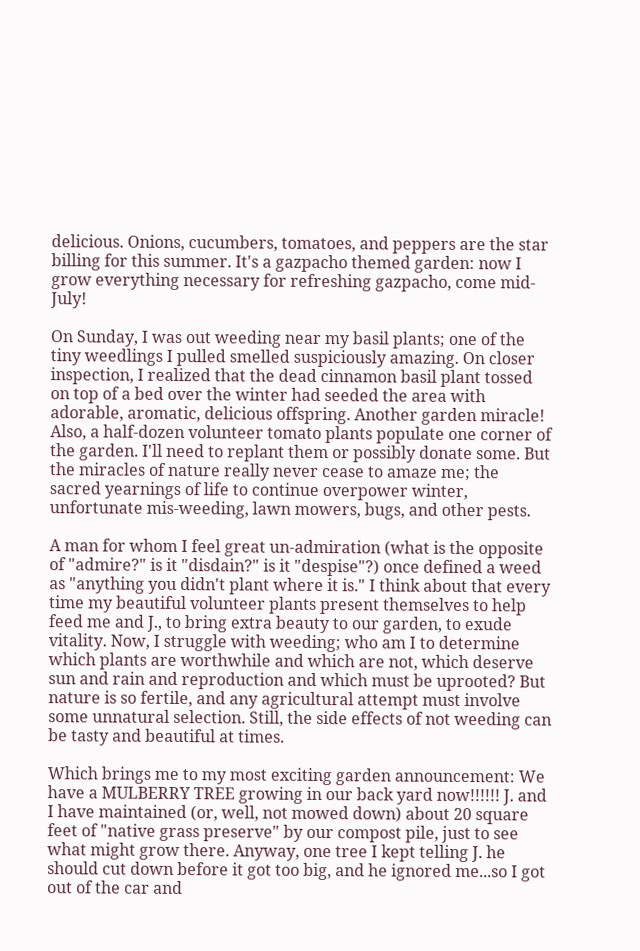delicious. Onions, cucumbers, tomatoes, and peppers are the star billing for this summer. It's a gazpacho themed garden: now I grow everything necessary for refreshing gazpacho, come mid-July!

On Sunday, I was out weeding near my basil plants; one of the tiny weedlings I pulled smelled suspiciously amazing. On closer inspection, I realized that the dead cinnamon basil plant tossed on top of a bed over the winter had seeded the area with adorable, aromatic, delicious offspring. Another garden miracle! Also, a half-dozen volunteer tomato plants populate one corner of the garden. I'll need to replant them or possibly donate some. But the miracles of nature really never cease to amaze me; the sacred yearnings of life to continue overpower winter, unfortunate mis-weeding, lawn mowers, bugs, and other pests.

A man for whom I feel great un-admiration (what is the opposite of "admire?" is it "disdain?" is it "despise"?) once defined a weed as "anything you didn't plant where it is." I think about that every time my beautiful volunteer plants present themselves to help feed me and J., to bring extra beauty to our garden, to exude vitality. Now, I struggle with weeding; who am I to determine which plants are worthwhile and which are not, which deserve sun and rain and reproduction and which must be uprooted? But nature is so fertile, and any agricultural attempt must involve some unnatural selection. Still, the side effects of not weeding can be tasty and beautiful at times.

Which brings me to my most exciting garden announcement: We have a MULBERRY TREE growing in our back yard now!!!!!! J. and I have maintained (or, well, not mowed down) about 20 square feet of "native grass preserve" by our compost pile, just to see what might grow there. Anyway, one tree I kept telling J. he should cut down before it got too big, and he ignored me...so I got out of the car and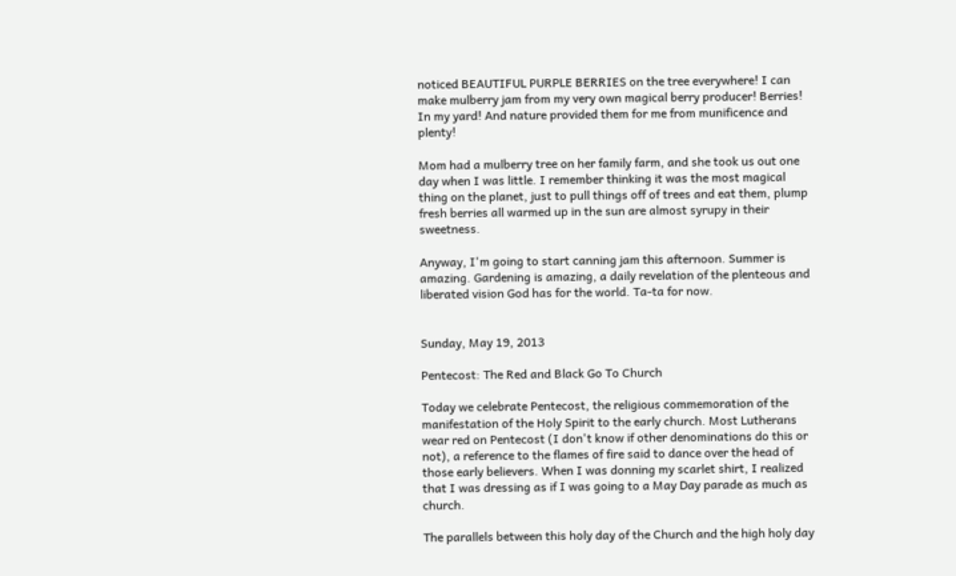noticed BEAUTIFUL PURPLE BERRIES on the tree everywhere! I can make mulberry jam from my very own magical berry producer! Berries! In my yard! And nature provided them for me from munificence and plenty!

Mom had a mulberry tree on her family farm, and she took us out one day when I was little. I remember thinking it was the most magical thing on the planet, just to pull things off of trees and eat them, plump fresh berries all warmed up in the sun are almost syrupy in their sweetness.

Anyway, I'm going to start canning jam this afternoon. Summer is amazing. Gardening is amazing, a daily revelation of the plenteous and liberated vision God has for the world. Ta-ta for now.


Sunday, May 19, 2013

Pentecost: The Red and Black Go To Church

Today we celebrate Pentecost, the religious commemoration of the manifestation of the Holy Spirit to the early church. Most Lutherans wear red on Pentecost (I don't know if other denominations do this or not), a reference to the flames of fire said to dance over the head of those early believers. When I was donning my scarlet shirt, I realized that I was dressing as if I was going to a May Day parade as much as church.

The parallels between this holy day of the Church and the high holy day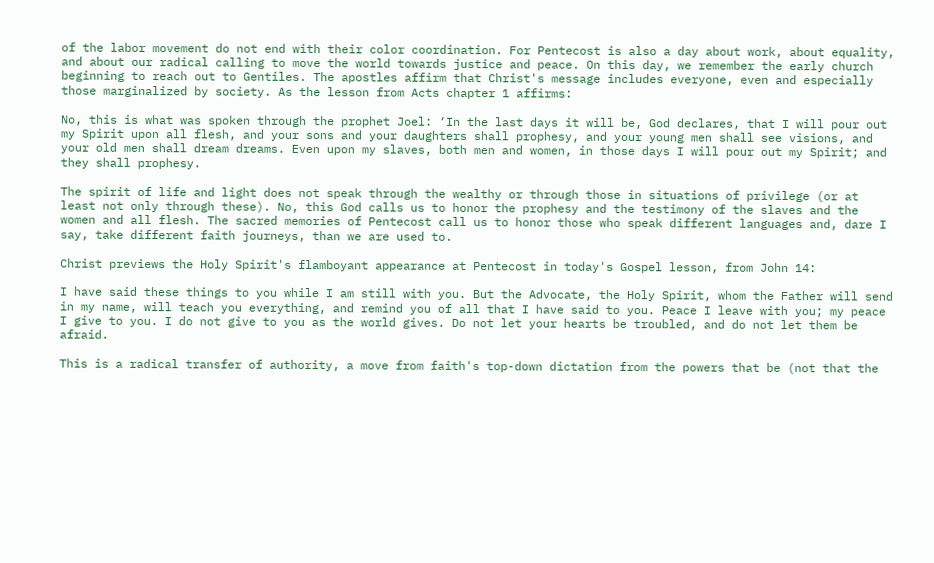of the labor movement do not end with their color coordination. For Pentecost is also a day about work, about equality, and about our radical calling to move the world towards justice and peace. On this day, we remember the early church beginning to reach out to Gentiles. The apostles affirm that Christ's message includes everyone, even and especially those marginalized by society. As the lesson from Acts chapter 1 affirms:

No, this is what was spoken through the prophet Joel: ‘In the last days it will be, God declares, that I will pour out my Spirit upon all flesh, and your sons and your daughters shall prophesy, and your young men shall see visions, and your old men shall dream dreams. Even upon my slaves, both men and women, in those days I will pour out my Spirit; and they shall prophesy.

The spirit of life and light does not speak through the wealthy or through those in situations of privilege (or at least not only through these). No, this God calls us to honor the prophesy and the testimony of the slaves and the women and all flesh. The sacred memories of Pentecost call us to honor those who speak different languages and, dare I say, take different faith journeys, than we are used to.

Christ previews the Holy Spirit's flamboyant appearance at Pentecost in today's Gospel lesson, from John 14:

I have said these things to you while I am still with you. But the Advocate, the Holy Spirit, whom the Father will send in my name, will teach you everything, and remind you of all that I have said to you. Peace I leave with you; my peace I give to you. I do not give to you as the world gives. Do not let your hearts be troubled, and do not let them be afraid.

This is a radical transfer of authority, a move from faith's top-down dictation from the powers that be (not that the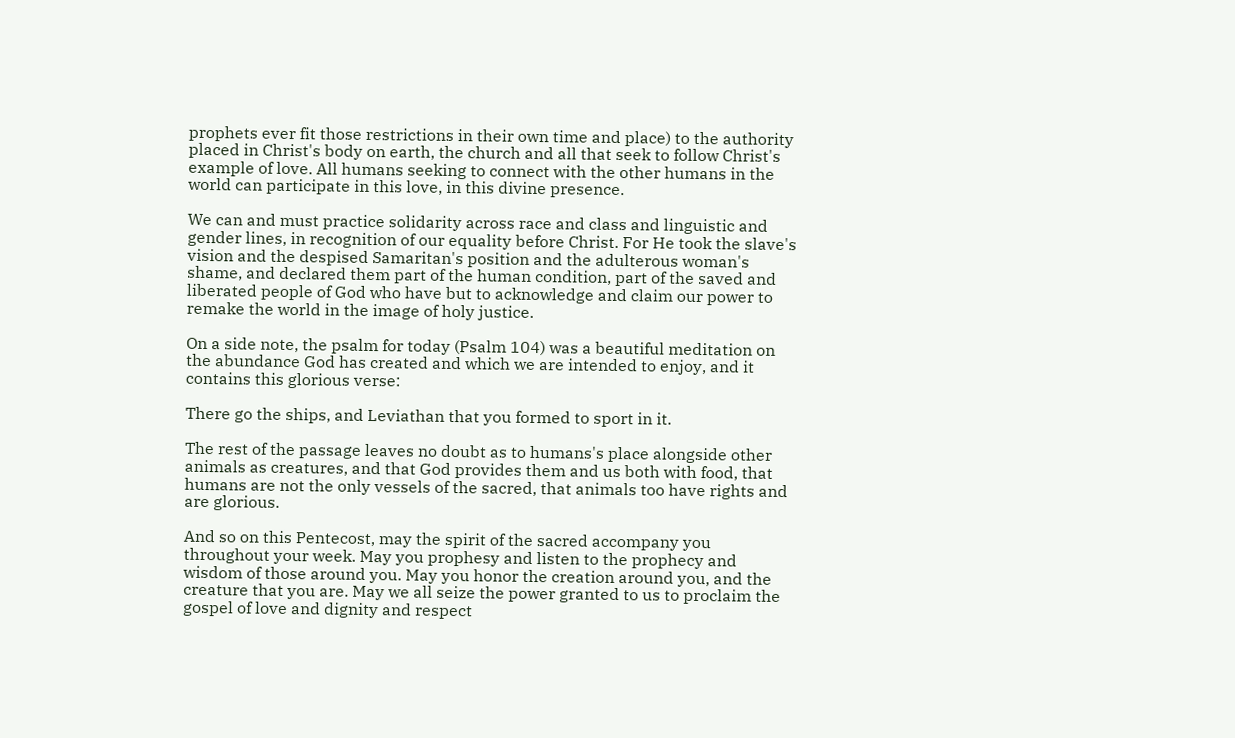prophets ever fit those restrictions in their own time and place) to the authority placed in Christ's body on earth, the church and all that seek to follow Christ's example of love. All humans seeking to connect with the other humans in the world can participate in this love, in this divine presence.

We can and must practice solidarity across race and class and linguistic and gender lines, in recognition of our equality before Christ. For He took the slave's vision and the despised Samaritan's position and the adulterous woman's shame, and declared them part of the human condition, part of the saved and liberated people of God who have but to acknowledge and claim our power to remake the world in the image of holy justice.

On a side note, the psalm for today (Psalm 104) was a beautiful meditation on the abundance God has created and which we are intended to enjoy, and it contains this glorious verse:

There go the ships, and Leviathan that you formed to sport in it.

The rest of the passage leaves no doubt as to humans's place alongside other animals as creatures, and that God provides them and us both with food, that humans are not the only vessels of the sacred, that animals too have rights and are glorious.

And so on this Pentecost, may the spirit of the sacred accompany you throughout your week. May you prophesy and listen to the prophecy and wisdom of those around you. May you honor the creation around you, and the creature that you are. May we all seize the power granted to us to proclaim the gospel of love and dignity and respect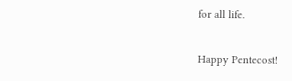for all life.

Happy Pentecost!